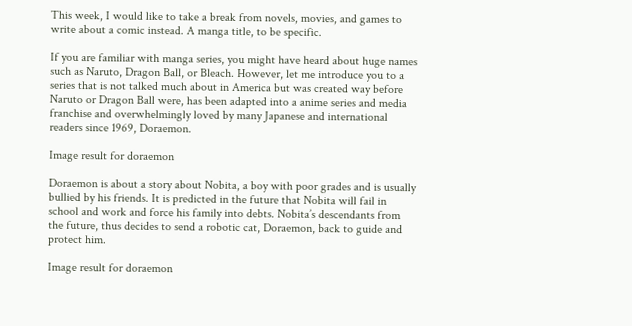This week, I would like to take a break from novels, movies, and games to write about a comic instead. A manga title, to be specific.

If you are familiar with manga series, you might have heard about huge names such as Naruto, Dragon Ball, or Bleach. However, let me introduce you to a series that is not talked much about in America but was created way before Naruto or Dragon Ball were, has been adapted into a anime series and media franchise and overwhelmingly loved by many Japanese and international readers since 1969, Doraemon.

Image result for doraemon

Doraemon is about a story about Nobita, a boy with poor grades and is usually bullied by his friends. It is predicted in the future that Nobita will fail in school and work and force his family into debts. Nobita’s descendants from the future, thus decides to send a robotic cat, Doraemon, back to guide and protect him.

Image result for doraemon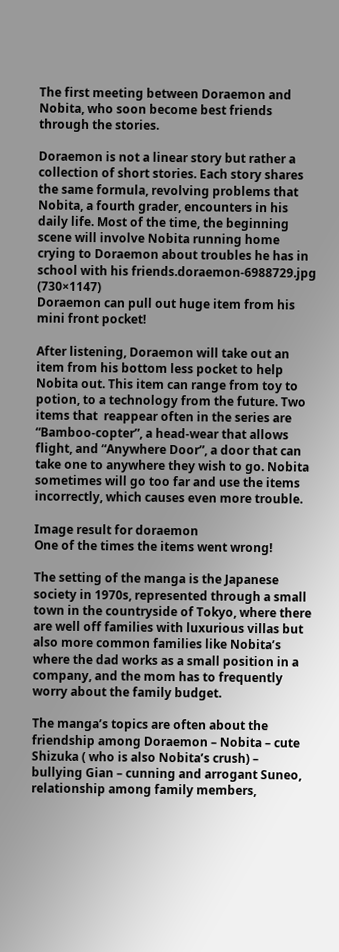The first meeting between Doraemon and Nobita, who soon become best friends through the stories.

Doraemon is not a linear story but rather a collection of short stories. Each story shares the same formula, revolving problems that Nobita, a fourth grader, encounters in his daily life. Most of the time, the beginning scene will involve Nobita running home crying to Doraemon about troubles he has in school with his friends.doraemon-6988729.jpg (730×1147)
Doraemon can pull out huge item from his mini front pocket!

After listening, Doraemon will take out an item from his bottom less pocket to help Nobita out. This item can range from toy to potion, to a technology from the future. Two items that  reappear often in the series are “Bamboo-copter”, a head-wear that allows flight, and “Anywhere Door”, a door that can take one to anywhere they wish to go. Nobita sometimes will go too far and use the items incorrectly, which causes even more trouble.

Image result for doraemon
One of the times the items went wrong!

The setting of the manga is the Japanese society in 1970s, represented through a small town in the countryside of Tokyo, where there are well off families with luxurious villas but also more common families like Nobita’s where the dad works as a small position in a company, and the mom has to frequently worry about the family budget.

The manga’s topics are often about the friendship among Doraemon – Nobita – cute Shizuka ( who is also Nobita’s crush) – bullying Gian – cunning and arrogant Suneo, relationship among family members,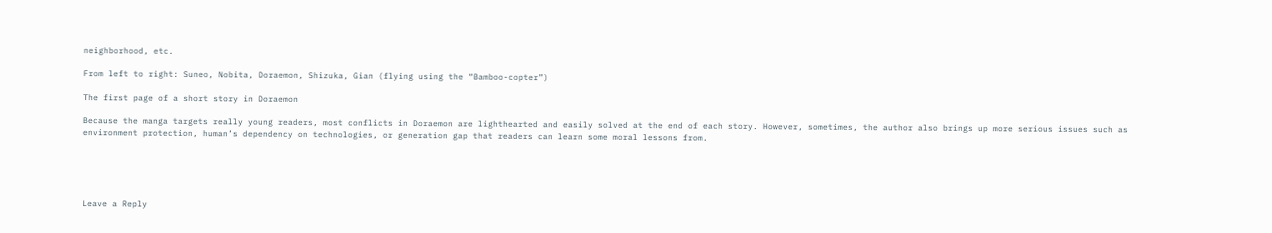neighborhood, etc.

From left to right: Suneo, Nobita, Doraemon, Shizuka, Gian (flying using the “Bamboo-copter”)

The first page of a short story in Doraemon

Because the manga targets really young readers, most conflicts in Doraemon are lighthearted and easily solved at the end of each story. However, sometimes, the author also brings up more serious issues such as environment protection, human’s dependency on technologies, or generation gap that readers can learn some moral lessons from.





Leave a Reply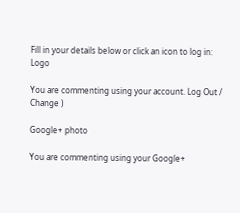Fill in your details below or click an icon to log in: Logo

You are commenting using your account. Log Out /  Change )

Google+ photo

You are commenting using your Google+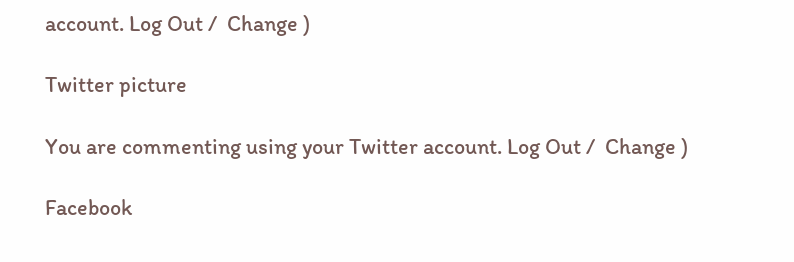account. Log Out /  Change )

Twitter picture

You are commenting using your Twitter account. Log Out /  Change )

Facebook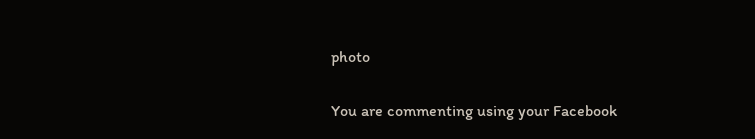photo

You are commenting using your Facebook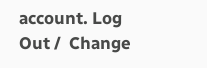account. Log Out /  Change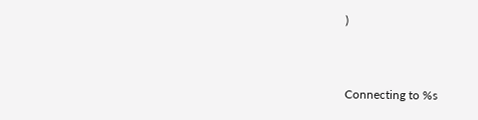)


Connecting to %s